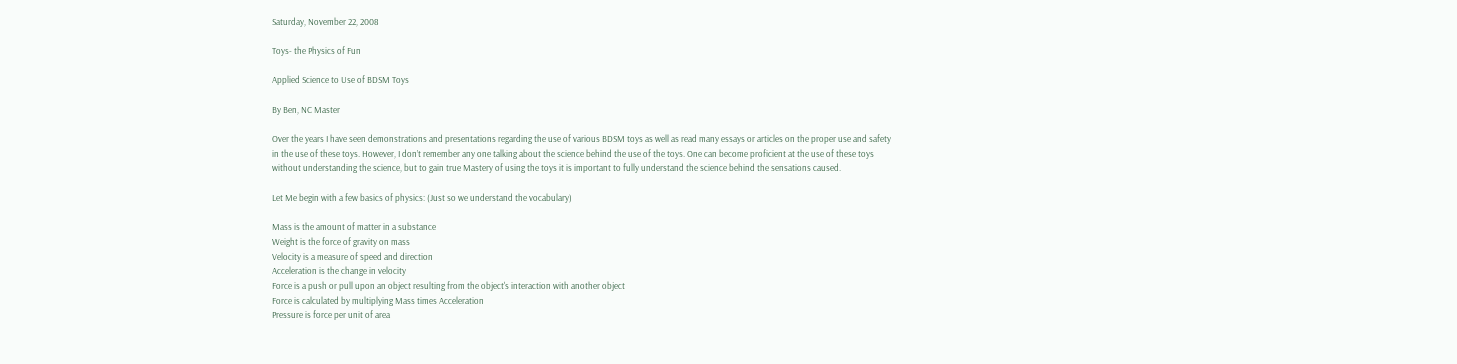Saturday, November 22, 2008

Toys- the Physics of Fun

Applied Science to Use of BDSM Toys

By Ben, NC Master

Over the years I have seen demonstrations and presentations regarding the use of various BDSM toys as well as read many essays or articles on the proper use and safety in the use of these toys. However, I don’t remember any one talking about the science behind the use of the toys. One can become proficient at the use of these toys without understanding the science, but to gain true Mastery of using the toys it is important to fully understand the science behind the sensations caused.

Let Me begin with a few basics of physics: (Just so we understand the vocabulary)

Mass is the amount of matter in a substance
Weight is the force of gravity on mass
Velocity is a measure of speed and direction
Acceleration is the change in velocity
Force is a push or pull upon an object resulting from the object's interaction with another object
Force is calculated by multiplying Mass times Acceleration
Pressure is force per unit of area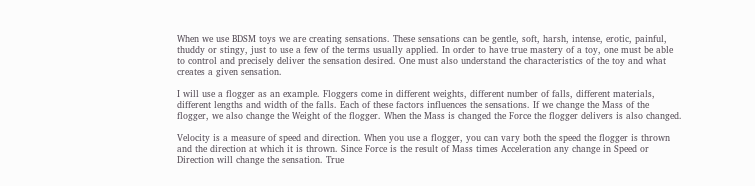When we use BDSM toys we are creating sensations. These sensations can be gentle, soft, harsh, intense, erotic, painful, thuddy or stingy, just to use a few of the terms usually applied. In order to have true mastery of a toy, one must be able to control and precisely deliver the sensation desired. One must also understand the characteristics of the toy and what creates a given sensation.

I will use a flogger as an example. Floggers come in different weights, different number of falls, different materials, different lengths and width of the falls. Each of these factors influences the sensations. If we change the Mass of the flogger, we also change the Weight of the flogger. When the Mass is changed the Force the flogger delivers is also changed.

Velocity is a measure of speed and direction. When you use a flogger, you can vary both the speed the flogger is thrown and the direction at which it is thrown. Since Force is the result of Mass times Acceleration any change in Speed or Direction will change the sensation. True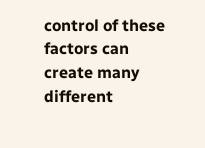control of these factors can create many different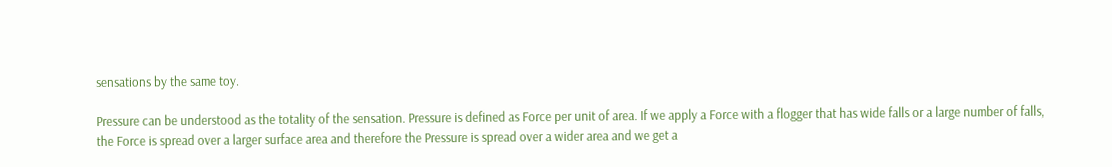sensations by the same toy.

Pressure can be understood as the totality of the sensation. Pressure is defined as Force per unit of area. If we apply a Force with a flogger that has wide falls or a large number of falls, the Force is spread over a larger surface area and therefore the Pressure is spread over a wider area and we get a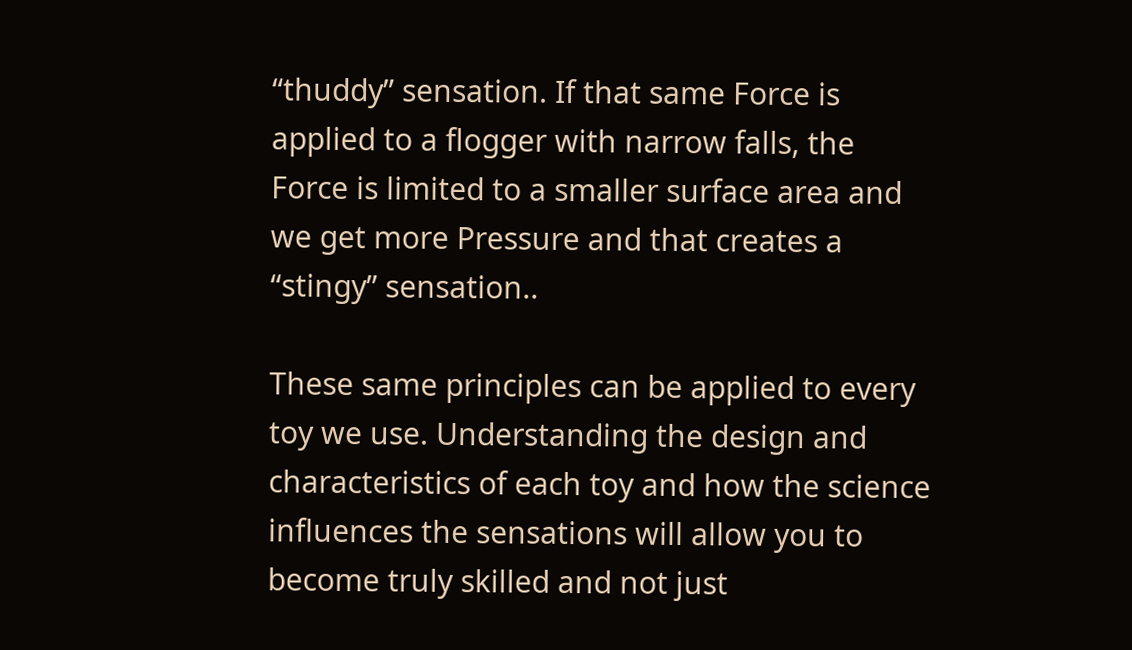“thuddy” sensation. If that same Force is applied to a flogger with narrow falls, the Force is limited to a smaller surface area and we get more Pressure and that creates a “stingy” sensation..

These same principles can be applied to every toy we use. Understanding the design and characteristics of each toy and how the science influences the sensations will allow you to become truly skilled and not just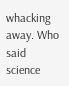whacking away. Who said science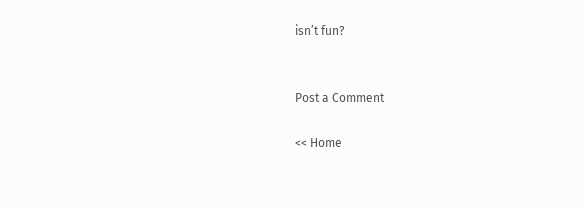isn’t fun?


Post a Comment

<< Home